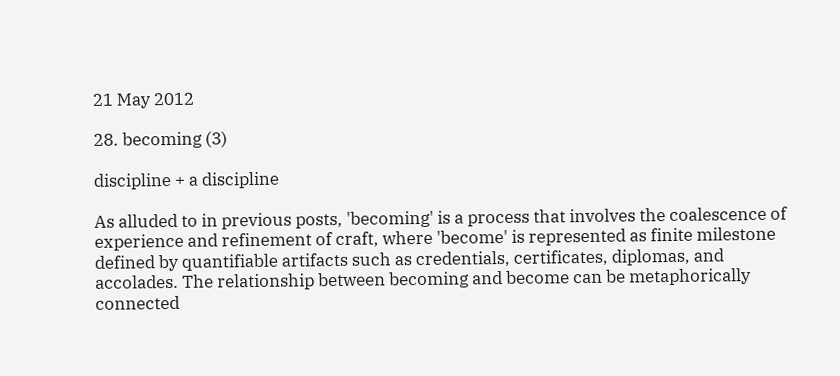21 May 2012

28. becoming (3)

discipline + a discipline

As alluded to in previous posts, 'becoming' is a process that involves the coalescence of experience and refinement of craft, where 'become' is represented as finite milestone defined by quantifiable artifacts such as credentials, certificates, diplomas, and accolades. The relationship between becoming and become can be metaphorically connected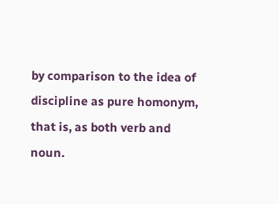by comparison to the idea of discipline as pure homonym, that is, as both verb and noun.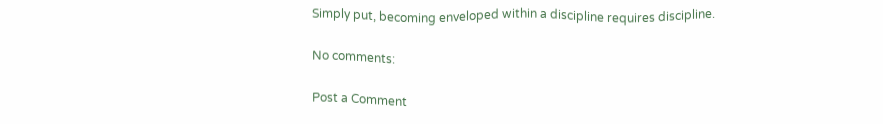Simply put, becoming enveloped within a discipline requires discipline.

No comments:

Post a Comment